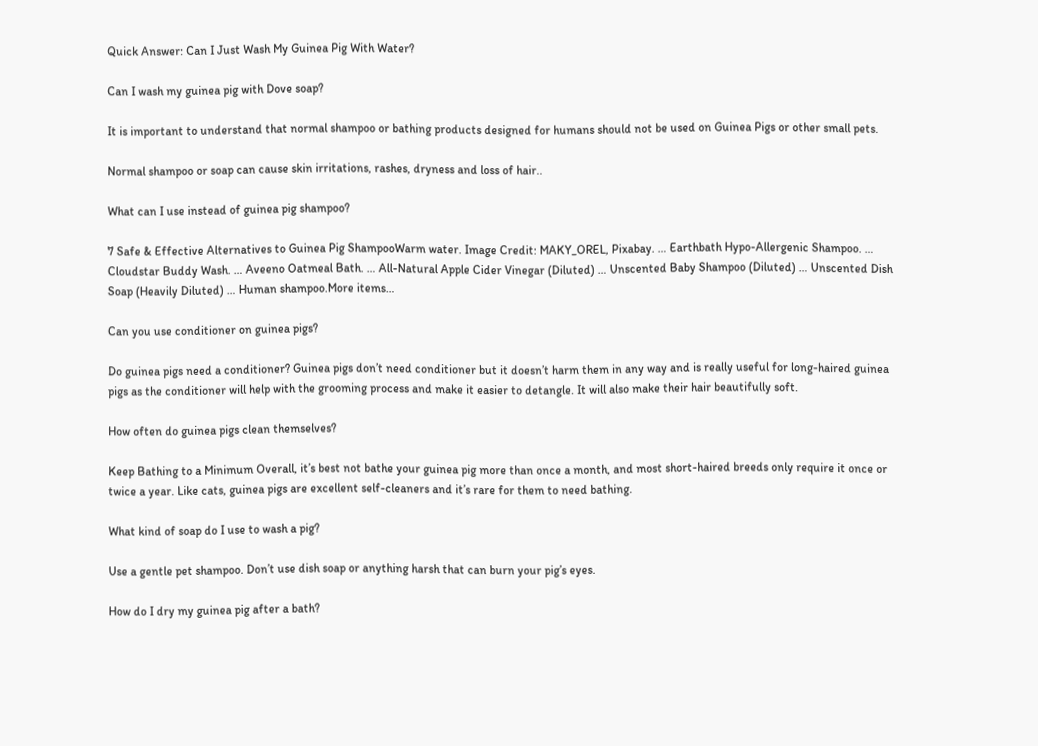Quick Answer: Can I Just Wash My Guinea Pig With Water?

Can I wash my guinea pig with Dove soap?

It is important to understand that normal shampoo or bathing products designed for humans should not be used on Guinea Pigs or other small pets.

Normal shampoo or soap can cause skin irritations, rashes, dryness and loss of hair..

What can I use instead of guinea pig shampoo?

7 Safe & Effective Alternatives to Guinea Pig ShampooWarm water. Image Credit: MAKY_OREL, Pixabay. … Earthbath Hypo-Allergenic Shampoo. … Cloudstar Buddy Wash. … Aveeno Oatmeal Bath. … All-Natural Apple Cider Vinegar (Diluted) … Unscented Baby Shampoo (Diluted) … Unscented Dish Soap (Heavily Diluted) … Human shampoo.More items…

Can you use conditioner on guinea pigs?

Do guinea pigs need a conditioner? Guinea pigs don’t need conditioner but it doesn’t harm them in any way and is really useful for long-haired guinea pigs as the conditioner will help with the grooming process and make it easier to detangle. It will also make their hair beautifully soft.

How often do guinea pigs clean themselves?

Keep Bathing to a Minimum Overall, it’s best not bathe your guinea pig more than once a month, and most short-haired breeds only require it once or twice a year. Like cats, guinea pigs are excellent self-cleaners and it’s rare for them to need bathing.

What kind of soap do I use to wash a pig?

Use a gentle pet shampoo. Don’t use dish soap or anything harsh that can burn your pig’s eyes.

How do I dry my guinea pig after a bath?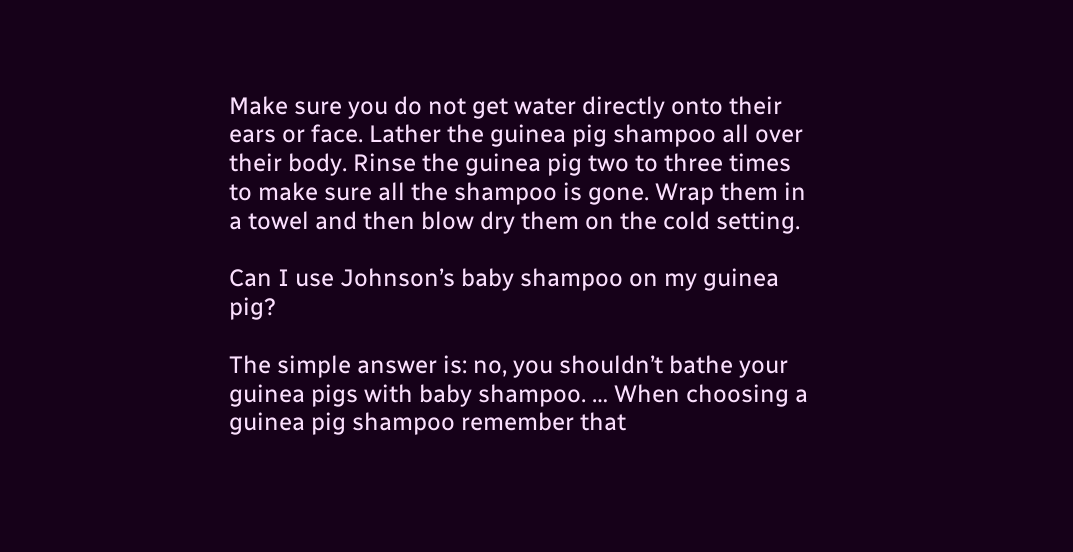Make sure you do not get water directly onto their ears or face. Lather the guinea pig shampoo all over their body. Rinse the guinea pig two to three times to make sure all the shampoo is gone. Wrap them in a towel and then blow dry them on the cold setting.

Can I use Johnson’s baby shampoo on my guinea pig?

The simple answer is: no, you shouldn’t bathe your guinea pigs with baby shampoo. … When choosing a guinea pig shampoo remember that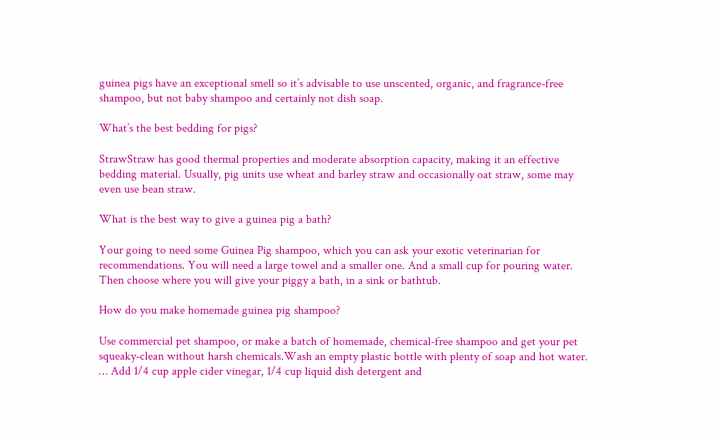guinea pigs have an exceptional smell so it’s advisable to use unscented, organic, and fragrance-free shampoo, but not baby shampoo and certainly not dish soap.

What’s the best bedding for pigs?

StrawStraw has good thermal properties and moderate absorption capacity, making it an effective bedding material. Usually, pig units use wheat and barley straw and occasionally oat straw, some may even use bean straw.

What is the best way to give a guinea pig a bath?

Your going to need some Guinea Pig shampoo, which you can ask your exotic veterinarian for recommendations. You will need a large towel and a smaller one. And a small cup for pouring water. Then choose where you will give your piggy a bath, in a sink or bathtub.

How do you make homemade guinea pig shampoo?

Use commercial pet shampoo, or make a batch of homemade, chemical-free shampoo and get your pet squeaky-clean without harsh chemicals.Wash an empty plastic bottle with plenty of soap and hot water. … Add 1/4 cup apple cider vinegar, 1/4 cup liquid dish detergent and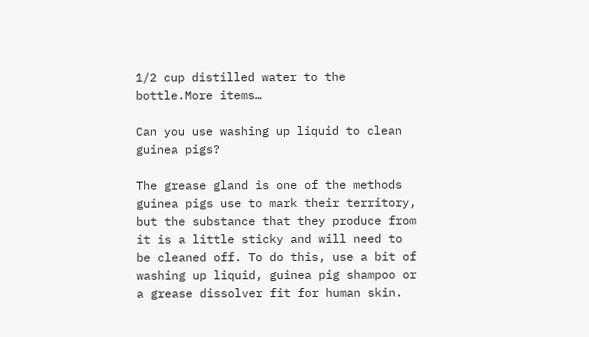1/2 cup distilled water to the bottle.More items…

Can you use washing up liquid to clean guinea pigs?

The grease gland is one of the methods guinea pigs use to mark their territory, but the substance that they produce from it is a little sticky and will need to be cleaned off. To do this, use a bit of washing up liquid, guinea pig shampoo or a grease dissolver fit for human skin.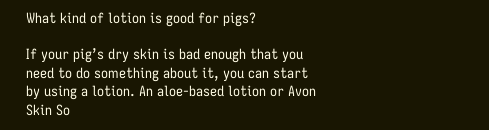What kind of lotion is good for pigs?

If your pig’s dry skin is bad enough that you need to do something about it, you can start by using a lotion. An aloe-based lotion or Avon Skin So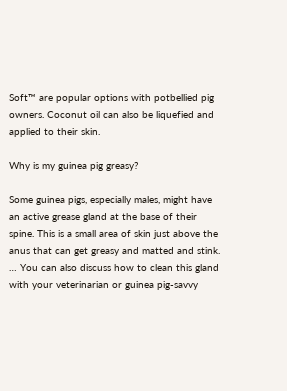Soft™ are popular options with potbellied pig owners. Coconut oil can also be liquefied and applied to their skin.

Why is my guinea pig greasy?

Some guinea pigs, especially males, might have an active grease gland at the base of their spine. This is a small area of skin just above the anus that can get greasy and matted and stink. … You can also discuss how to clean this gland with your veterinarian or guinea pig-savvy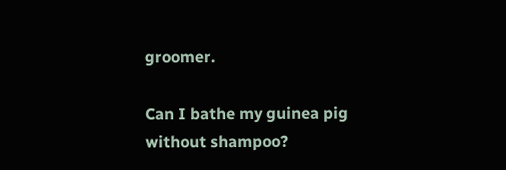groomer.

Can I bathe my guinea pig without shampoo?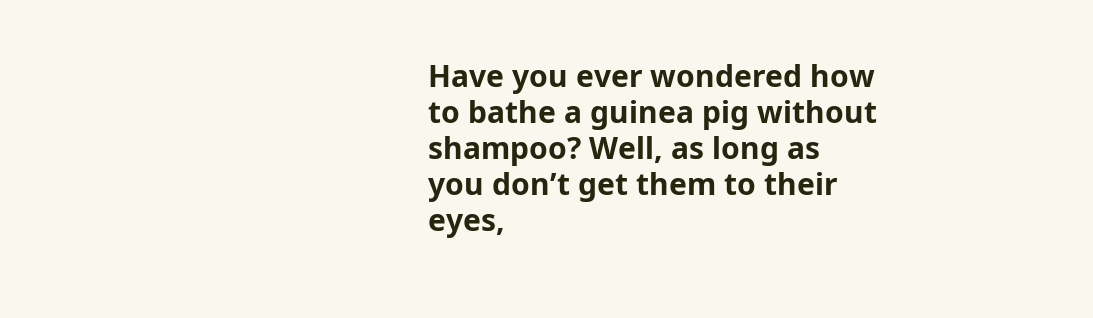Have you ever wondered how to bathe a guinea pig without shampoo? Well, as long as you don’t get them to their eyes,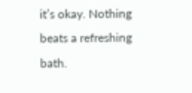it’s okay. Nothing beats a refreshing bath.